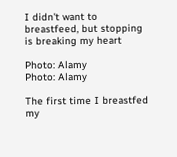I didn't want to breastfeed, but stopping is breaking my heart

Photo: Alamy
Photo: Alamy

The first time I breastfed my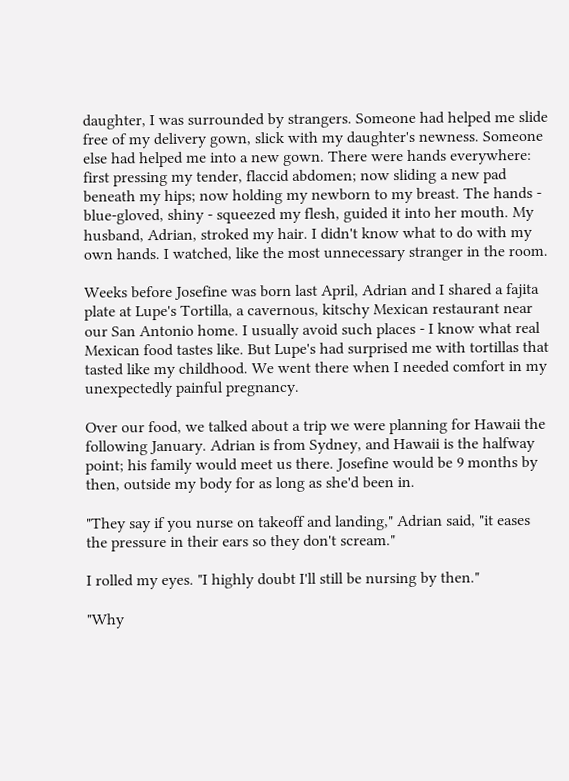daughter, I was surrounded by strangers. Someone had helped me slide free of my delivery gown, slick with my daughter's newness. Someone else had helped me into a new gown. There were hands everywhere: first pressing my tender, flaccid abdomen; now sliding a new pad beneath my hips; now holding my newborn to my breast. The hands - blue-gloved, shiny - squeezed my flesh, guided it into her mouth. My husband, Adrian, stroked my hair. I didn't know what to do with my own hands. I watched, like the most unnecessary stranger in the room.

Weeks before Josefine was born last April, Adrian and I shared a fajita plate at Lupe's Tortilla, a cavernous, kitschy Mexican restaurant near our San Antonio home. I usually avoid such places - I know what real Mexican food tastes like. But Lupe's had surprised me with tortillas that tasted like my childhood. We went there when I needed comfort in my unexpectedly painful pregnancy.

Over our food, we talked about a trip we were planning for Hawaii the following January. Adrian is from Sydney, and Hawaii is the halfway point; his family would meet us there. Josefine would be 9 months by then, outside my body for as long as she'd been in.

"They say if you nurse on takeoff and landing," Adrian said, "it eases the pressure in their ears so they don't scream."

I rolled my eyes. "I highly doubt I'll still be nursing by then."

"Why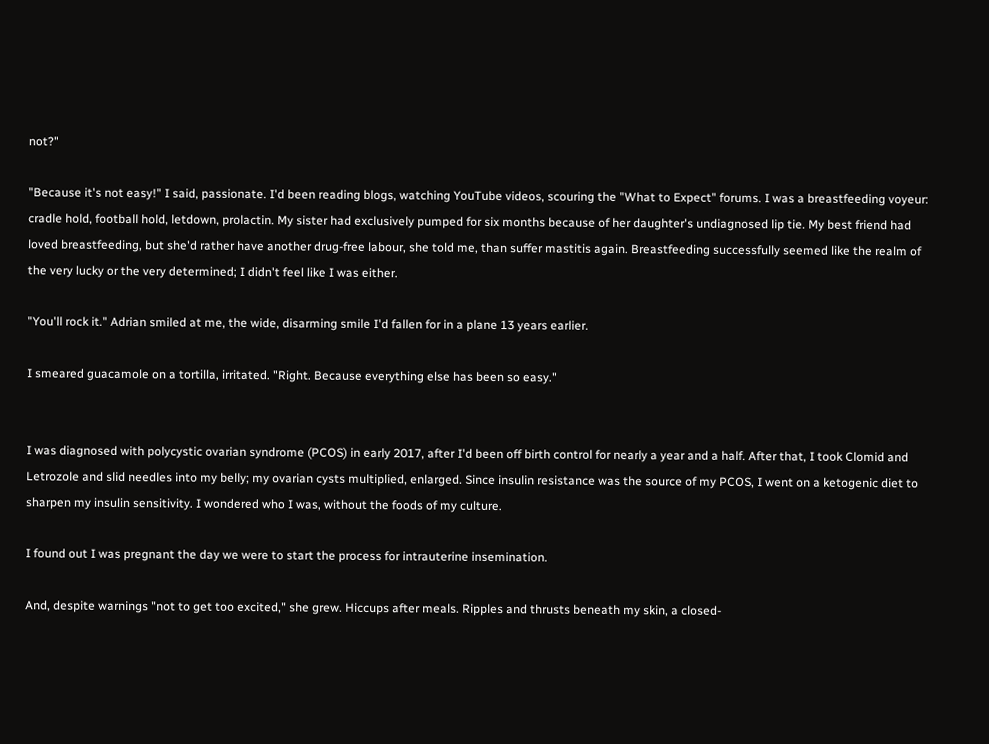not?"

"Because it's not easy!" I said, passionate. I'd been reading blogs, watching YouTube videos, scouring the "What to Expect" forums. I was a breastfeeding voyeur: cradle hold, football hold, letdown, prolactin. My sister had exclusively pumped for six months because of her daughter's undiagnosed lip tie. My best friend had loved breastfeeding, but she'd rather have another drug-free labour, she told me, than suffer mastitis again. Breastfeeding successfully seemed like the realm of the very lucky or the very determined; I didn't feel like I was either.

"You'll rock it." Adrian smiled at me, the wide, disarming smile I'd fallen for in a plane 13 years earlier.

I smeared guacamole on a tortilla, irritated. "Right. Because everything else has been so easy."


I was diagnosed with polycystic ovarian syndrome (PCOS) in early 2017, after I'd been off birth control for nearly a year and a half. After that, I took Clomid and Letrozole and slid needles into my belly; my ovarian cysts multiplied, enlarged. Since insulin resistance was the source of my PCOS, I went on a ketogenic diet to sharpen my insulin sensitivity. I wondered who I was, without the foods of my culture.

I found out I was pregnant the day we were to start the process for intrauterine insemination.

And, despite warnings "not to get too excited," she grew. Hiccups after meals. Ripples and thrusts beneath my skin, a closed-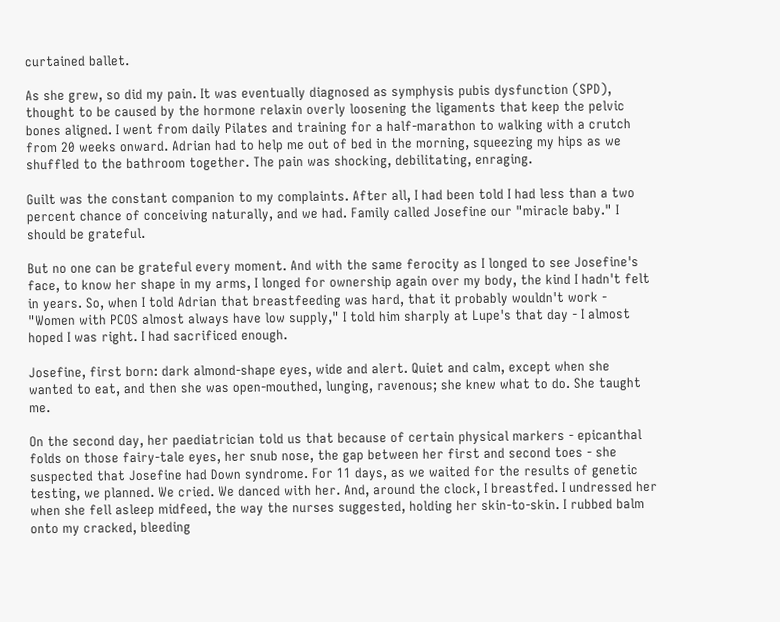curtained ballet.

As she grew, so did my pain. It was eventually diagnosed as symphysis pubis dysfunction (SPD), thought to be caused by the hormone relaxin overly loosening the ligaments that keep the pelvic bones aligned. I went from daily Pilates and training for a half-marathon to walking with a crutch from 20 weeks onward. Adrian had to help me out of bed in the morning, squeezing my hips as we shuffled to the bathroom together. The pain was shocking, debilitating, enraging.

Guilt was the constant companion to my complaints. After all, I had been told I had less than a two percent chance of conceiving naturally, and we had. Family called Josefine our "miracle baby." I should be grateful.

But no one can be grateful every moment. And with the same ferocity as I longed to see Josefine's face, to know her shape in my arms, I longed for ownership again over my body, the kind I hadn't felt in years. So, when I told Adrian that breastfeeding was hard, that it probably wouldn't work - "Women with PCOS almost always have low supply," I told him sharply at Lupe's that day - I almost hoped I was right. I had sacrificed enough.

Josefine, first born: dark almond-shape eyes, wide and alert. Quiet and calm, except when she wanted to eat, and then she was open-mouthed, lunging, ravenous; she knew what to do. She taught me.

On the second day, her paediatrician told us that because of certain physical markers - epicanthal folds on those fairy-tale eyes, her snub nose, the gap between her first and second toes - she suspected that Josefine had Down syndrome. For 11 days, as we waited for the results of genetic testing, we planned. We cried. We danced with her. And, around the clock, I breastfed. I undressed her when she fell asleep midfeed, the way the nurses suggested, holding her skin-to-skin. I rubbed balm onto my cracked, bleeding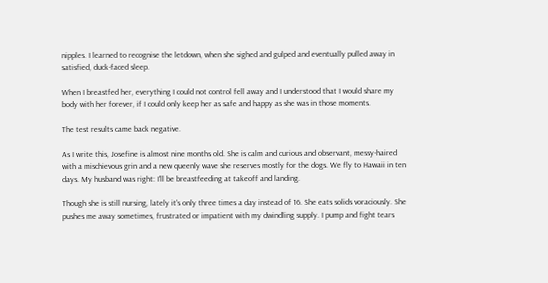nipples. I learned to recognise the letdown, when she sighed and gulped and eventually pulled away in satisfied, duck-faced sleep.

When I breastfed her, everything I could not control fell away and I understood that I would share my body with her forever, if I could only keep her as safe and happy as she was in those moments.

The test results came back negative.

As I write this, Josefine is almost nine months old. She is calm and curious and observant, messy-haired with a mischievous grin and a new queenly wave she reserves mostly for the dogs. We fly to Hawaii in ten days. My husband was right: I'll be breastfeeding at takeoff and landing.

Though she is still nursing, lately it's only three times a day instead of 16. She eats solids voraciously. She pushes me away sometimes, frustrated or impatient with my dwindling supply. I pump and fight tears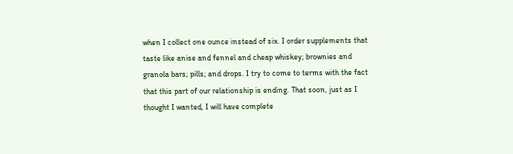when I collect one ounce instead of six. I order supplements that taste like anise and fennel and cheap whiskey; brownies and granola bars; pills; and drops. I try to come to terms with the fact that this part of our relationship is ending. That soon, just as I thought I wanted, I will have complete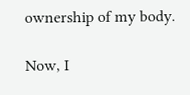ownership of my body.

Now, I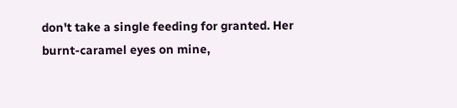don't take a single feeding for granted. Her burnt-caramel eyes on mine,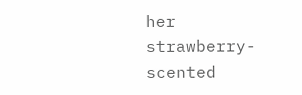her strawberry-scented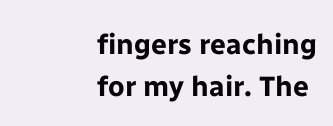fingers reaching for my hair. The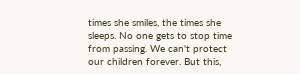times she smiles, the times she sleeps. No one gets to stop time from passing. We can't protect our children forever. But this,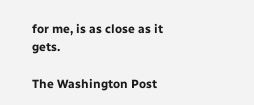for me, is as close as it gets.

The Washington Post